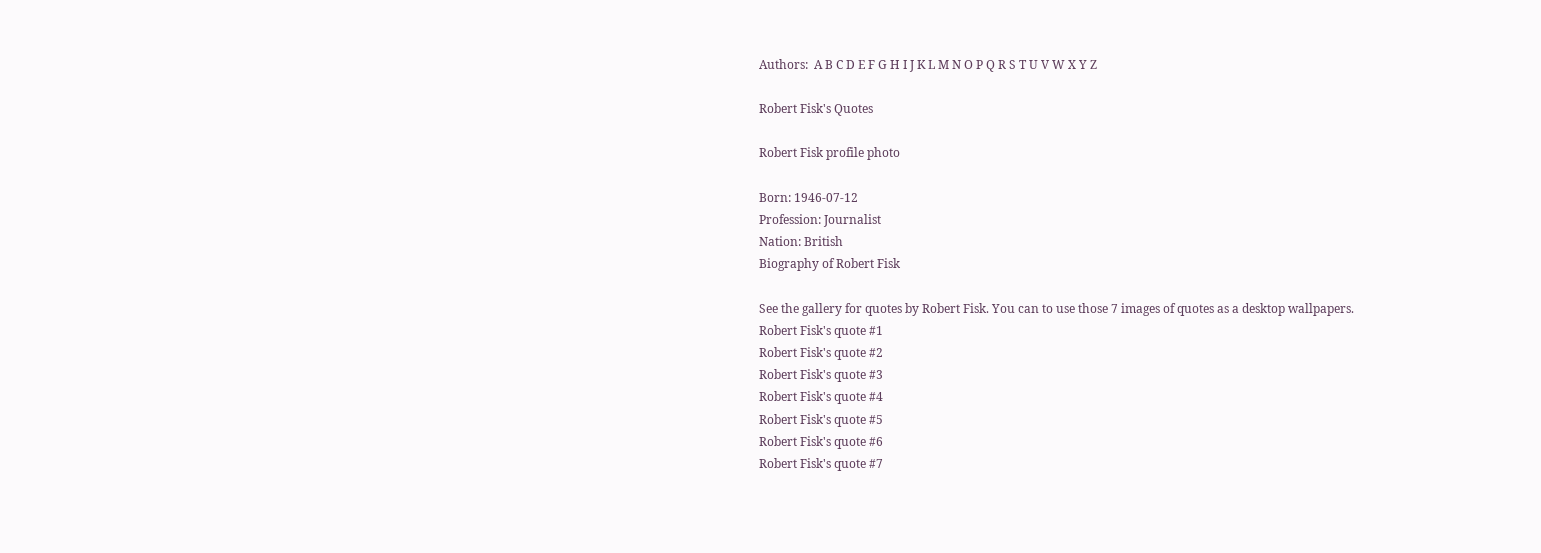Authors:  A B C D E F G H I J K L M N O P Q R S T U V W X Y Z

Robert Fisk's Quotes

Robert Fisk profile photo

Born: 1946-07-12
Profession: Journalist
Nation: British
Biography of Robert Fisk

See the gallery for quotes by Robert Fisk. You can to use those 7 images of quotes as a desktop wallpapers.
Robert Fisk's quote #1
Robert Fisk's quote #2
Robert Fisk's quote #3
Robert Fisk's quote #4
Robert Fisk's quote #5
Robert Fisk's quote #6
Robert Fisk's quote #7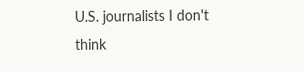U.S. journalists I don't think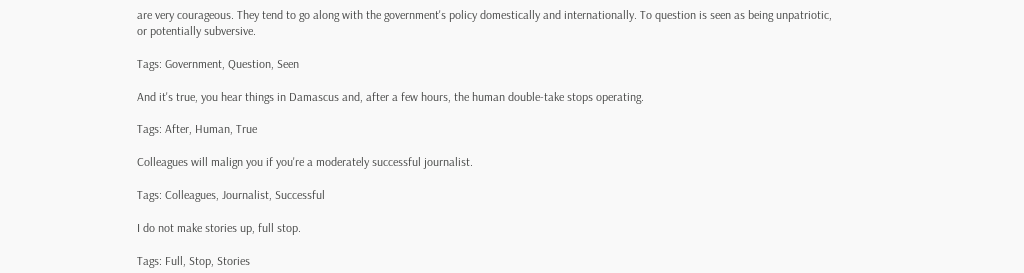are very courageous. They tend to go along with the government's policy domestically and internationally. To question is seen as being unpatriotic, or potentially subversive.

Tags: Government, Question, Seen

And it's true, you hear things in Damascus and, after a few hours, the human double-take stops operating.

Tags: After, Human, True

Colleagues will malign you if you're a moderately successful journalist.

Tags: Colleagues, Journalist, Successful

I do not make stories up, full stop.

Tags: Full, Stop, Stories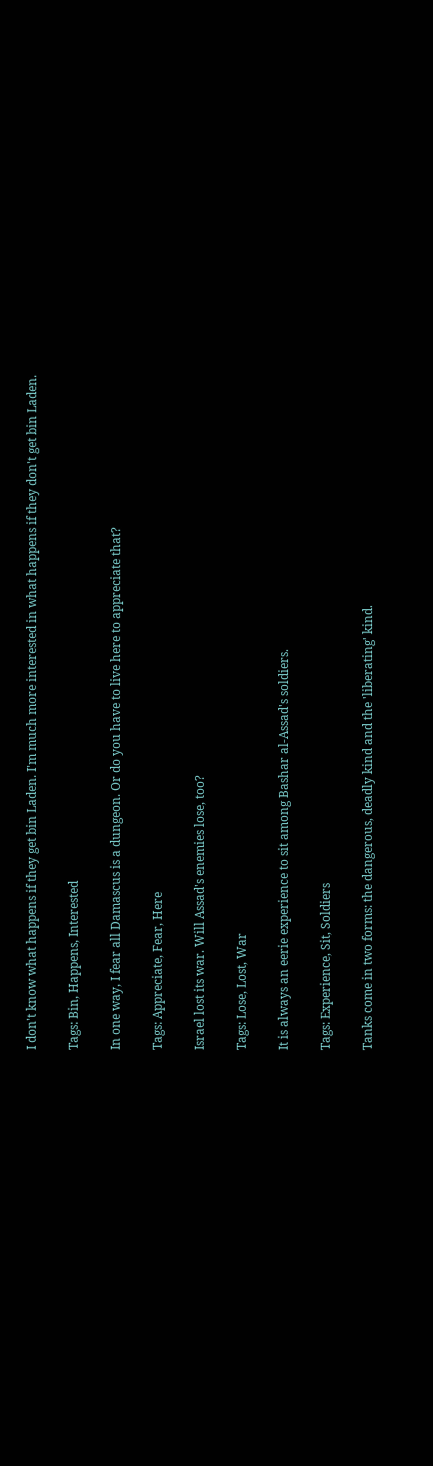I don't know what happens if they get bin Laden. I'm much more interested in what happens if they don't get bin Laden.

Tags: Bin, Happens, Interested

In one way, I fear all Damascus is a dungeon. Or do you have to live here to appreciate that?

Tags: Appreciate, Fear, Here

Israel lost its war. Will Assad's enemies lose, too?

Tags: Lose, Lost, War

It is always an eerie experience to sit among Bashar al-Assad's soldiers.

Tags: Experience, Sit, Soldiers

Tanks come in two forms: the dangerous, deadly kind and the 'liberating' kind.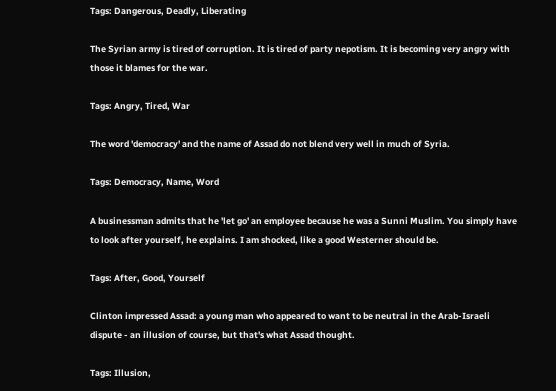Tags: Dangerous, Deadly, Liberating

The Syrian army is tired of corruption. It is tired of party nepotism. It is becoming very angry with those it blames for the war.

Tags: Angry, Tired, War

The word 'democracy' and the name of Assad do not blend very well in much of Syria.

Tags: Democracy, Name, Word

A businessman admits that he 'let go' an employee because he was a Sunni Muslim. You simply have to look after yourself, he explains. I am shocked, like a good Westerner should be.

Tags: After, Good, Yourself

Clinton impressed Assad: a young man who appeared to want to be neutral in the Arab-Israeli dispute - an illusion of course, but that's what Assad thought.

Tags: Illusion,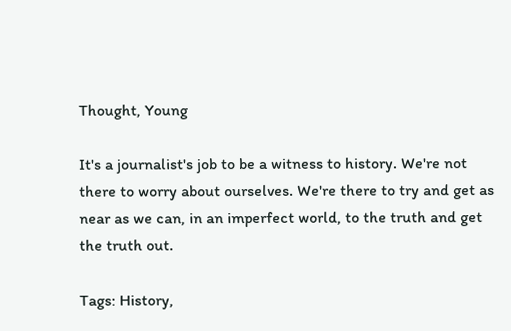Thought, Young

It's a journalist's job to be a witness to history. We're not there to worry about ourselves. We're there to try and get as near as we can, in an imperfect world, to the truth and get the truth out.

Tags: History,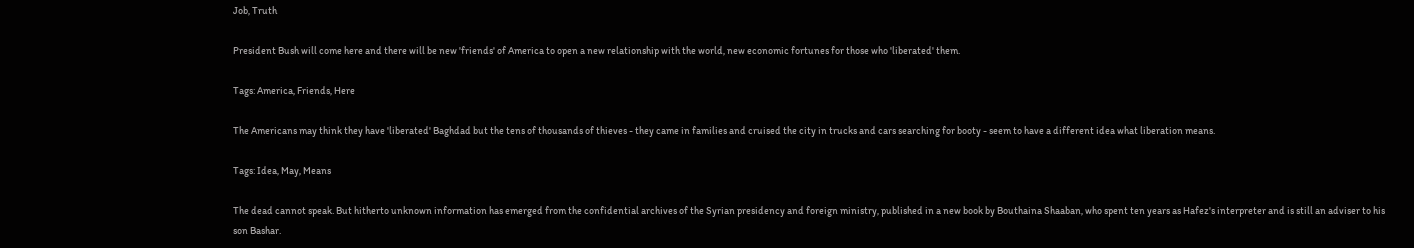Job, Truth

President Bush will come here and there will be new 'friends' of America to open a new relationship with the world, new economic fortunes for those who 'liberated' them.

Tags: America, Friends, Here

The Americans may think they have 'liberated' Baghdad but the tens of thousands of thieves - they came in families and cruised the city in trucks and cars searching for booty - seem to have a different idea what liberation means.

Tags: Idea, May, Means

The dead cannot speak. But hitherto unknown information has emerged from the confidential archives of the Syrian presidency and foreign ministry, published in a new book by Bouthaina Shaaban, who spent ten years as Hafez's interpreter and is still an adviser to his son Bashar.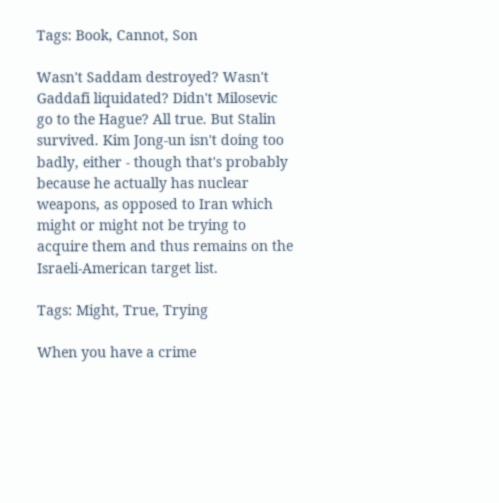Tags: Book, Cannot, Son

Wasn't Saddam destroyed? Wasn't Gaddafi liquidated? Didn't Milosevic go to the Hague? All true. But Stalin survived. Kim Jong-un isn't doing too badly, either - though that's probably because he actually has nuclear weapons, as opposed to Iran which might or might not be trying to acquire them and thus remains on the Israeli-American target list.

Tags: Might, True, Trying

When you have a crime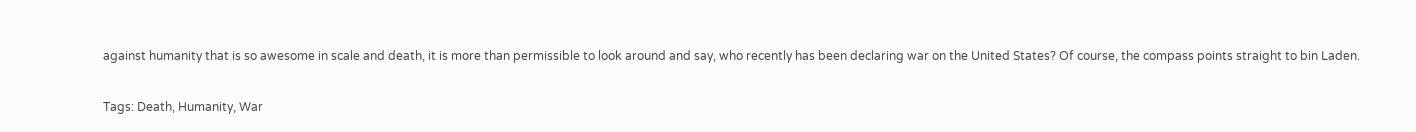against humanity that is so awesome in scale and death, it is more than permissible to look around and say, who recently has been declaring war on the United States? Of course, the compass points straight to bin Laden.

Tags: Death, Humanity, War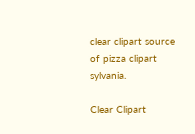clear clipart source of pizza clipart sylvania.

Clear Clipart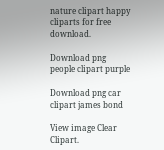nature clipart happy cliparts for free download.

Download png people clipart purple

Download png car clipart james bond

View image Clear Clipart.